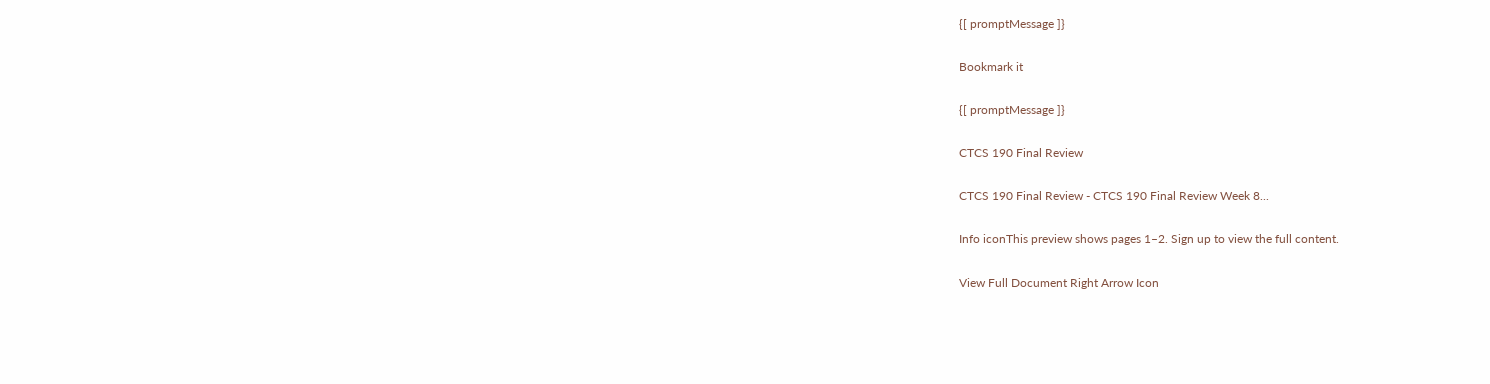{[ promptMessage ]}

Bookmark it

{[ promptMessage ]}

CTCS 190 Final Review

CTCS 190 Final Review - CTCS 190 Final Review Week 8...

Info iconThis preview shows pages 1–2. Sign up to view the full content.

View Full Document Right Arrow Icon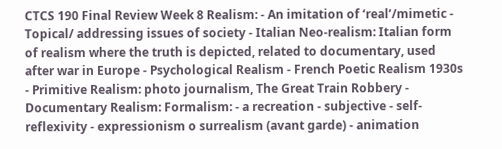CTCS 190 Final Review Week 8 Realism: - An imitation of ‘real’/mimetic - Topical/ addressing issues of society - Italian Neo-realism: Italian form of realism where the truth is depicted, related to documentary, used after war in Europe - Psychological Realism - French Poetic Realism 1930s - Primitive Realism: photo journalism, The Great Train Robbery - Documentary Realism: Formalism: - a recreation - subjective - self-reflexivity - expressionism o surrealism (avant garde) - animation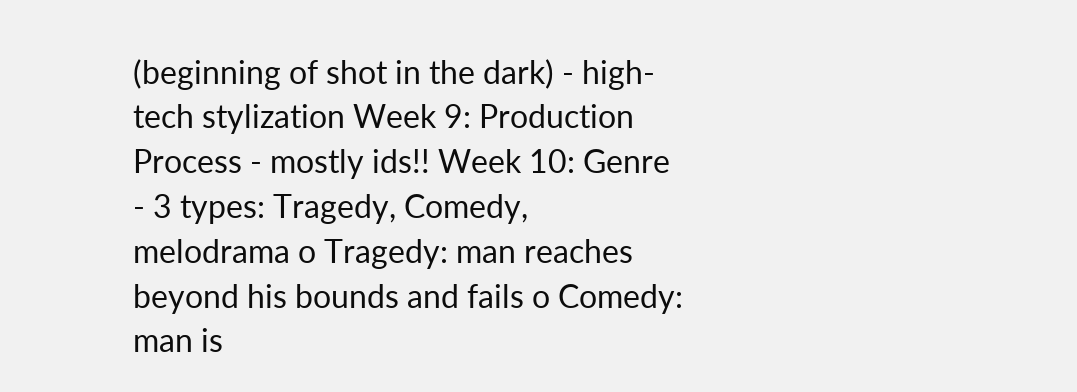(beginning of shot in the dark) - high-tech stylization Week 9: Production Process - mostly ids!! Week 10: Genre - 3 types: Tragedy, Comedy, melodrama o Tragedy: man reaches beyond his bounds and fails o Comedy: man is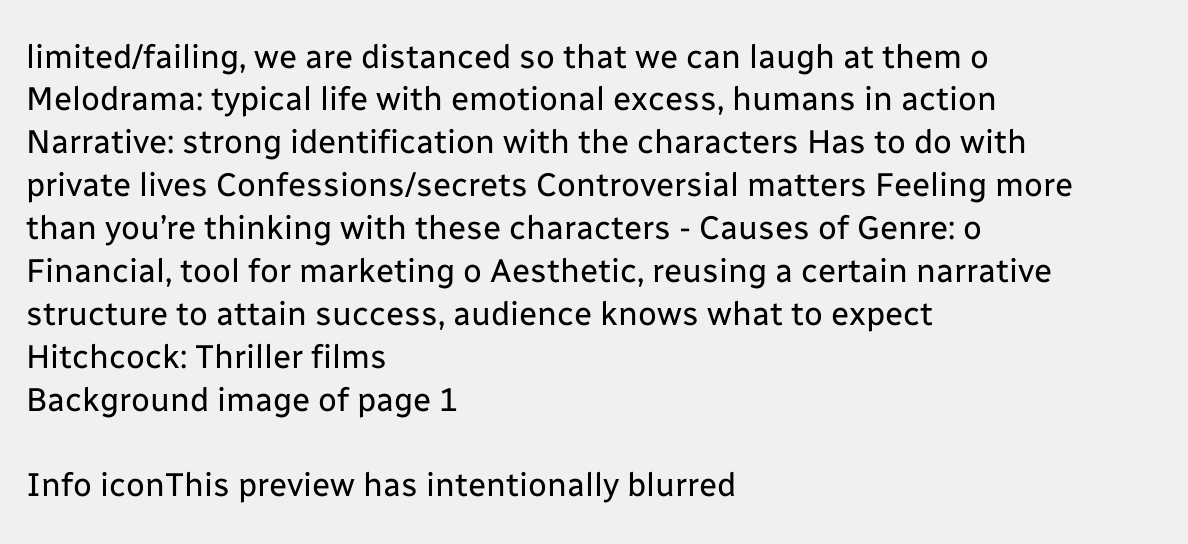limited/failing, we are distanced so that we can laugh at them o Melodrama: typical life with emotional excess, humans in action Narrative: strong identification with the characters Has to do with private lives Confessions/secrets Controversial matters Feeling more than you’re thinking with these characters - Causes of Genre: o Financial, tool for marketing o Aesthetic, reusing a certain narrative structure to attain success, audience knows what to expect Hitchcock: Thriller films
Background image of page 1

Info iconThis preview has intentionally blurred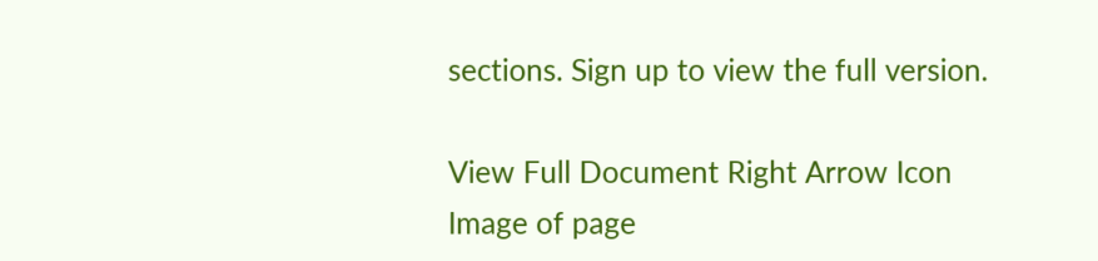sections. Sign up to view the full version.

View Full Document Right Arrow Icon
Image of page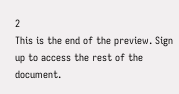2
This is the end of the preview. Sign up to access the rest of the document.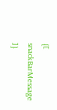{[ snackBarMessage ]}